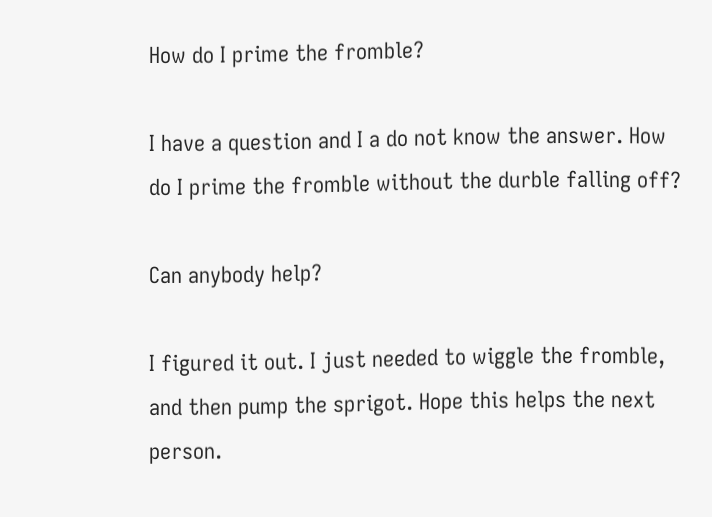How do I prime the fromble?

I have a question and I a do not know the answer. How do I prime the fromble without the durble falling off?

Can anybody help?

I figured it out. I just needed to wiggle the fromble, and then pump the sprigot. Hope this helps the next person.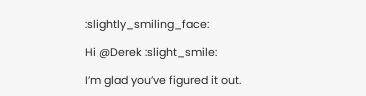:slightly_smiling_face:

Hi @Derek :slight_smile:

I’m glad you’ve figured it out.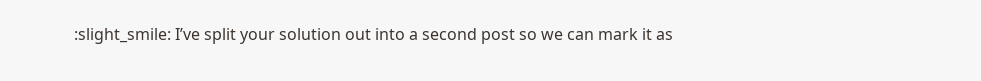:slight_smile: I’ve split your solution out into a second post so we can mark it as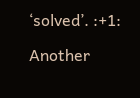‘solved’. :+1:

Another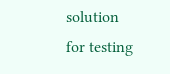solution for testing